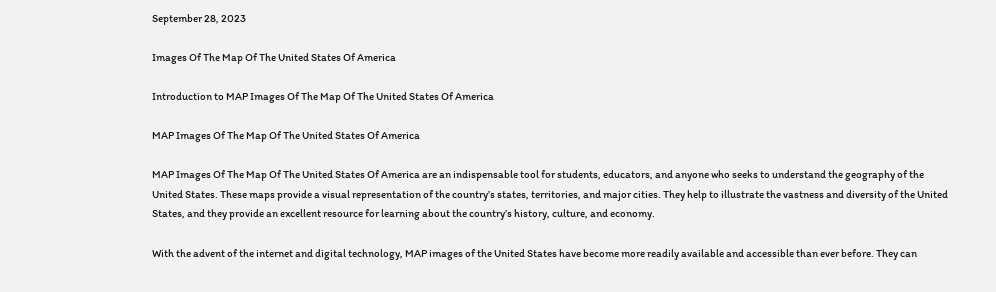September 28, 2023

Images Of The Map Of The United States Of America

Introduction to MAP Images Of The Map Of The United States Of America

MAP Images Of The Map Of The United States Of America

MAP Images Of The Map Of The United States Of America are an indispensable tool for students, educators, and anyone who seeks to understand the geography of the United States. These maps provide a visual representation of the country’s states, territories, and major cities. They help to illustrate the vastness and diversity of the United States, and they provide an excellent resource for learning about the country’s history, culture, and economy.

With the advent of the internet and digital technology, MAP images of the United States have become more readily available and accessible than ever before. They can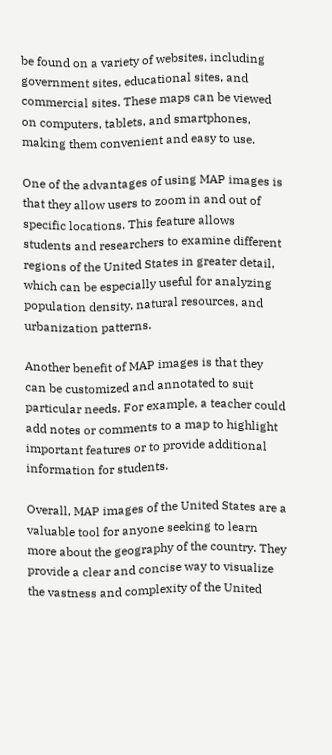be found on a variety of websites, including government sites, educational sites, and commercial sites. These maps can be viewed on computers, tablets, and smartphones, making them convenient and easy to use.

One of the advantages of using MAP images is that they allow users to zoom in and out of specific locations. This feature allows students and researchers to examine different regions of the United States in greater detail, which can be especially useful for analyzing population density, natural resources, and urbanization patterns.

Another benefit of MAP images is that they can be customized and annotated to suit particular needs. For example, a teacher could add notes or comments to a map to highlight important features or to provide additional information for students.

Overall, MAP images of the United States are a valuable tool for anyone seeking to learn more about the geography of the country. They provide a clear and concise way to visualize the vastness and complexity of the United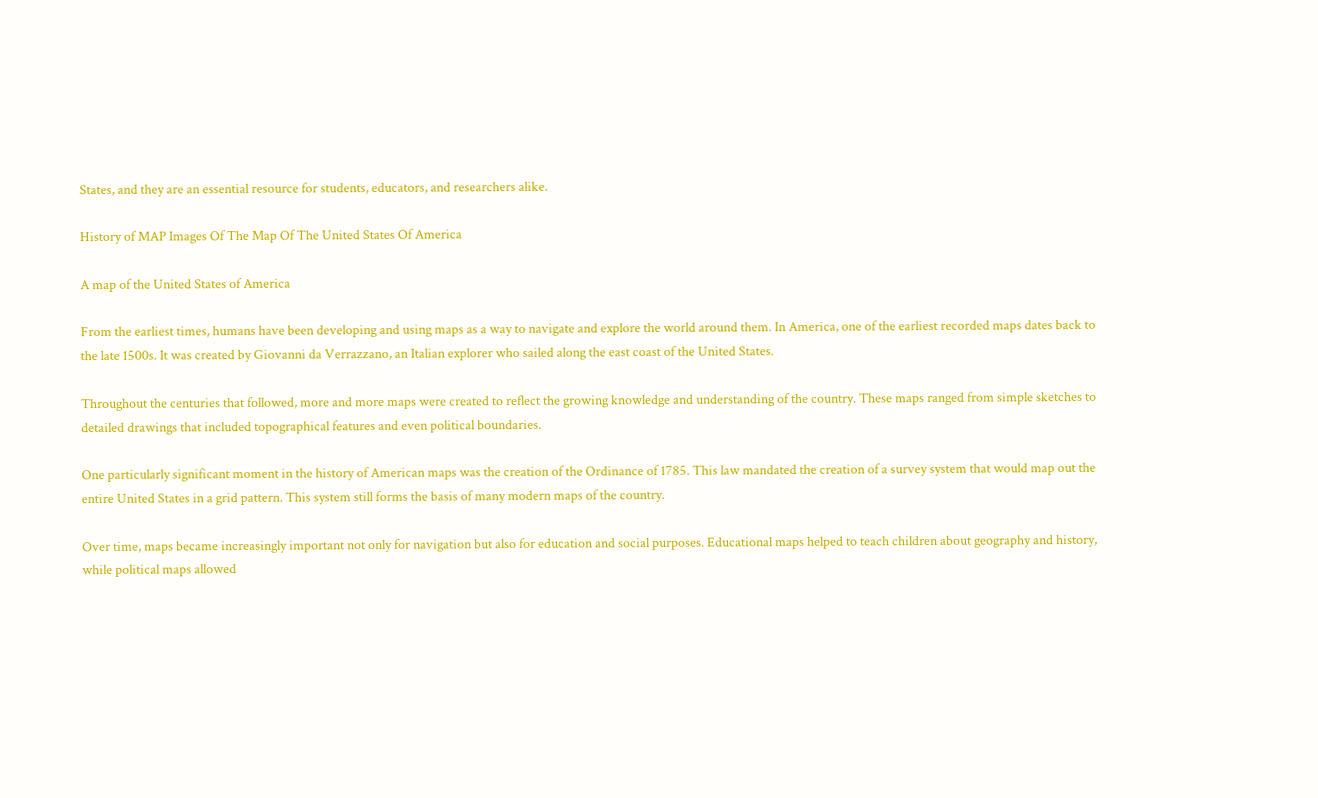States, and they are an essential resource for students, educators, and researchers alike.

History of MAP Images Of The Map Of The United States Of America

A map of the United States of America

From the earliest times, humans have been developing and using maps as a way to navigate and explore the world around them. In America, one of the earliest recorded maps dates back to the late 1500s. It was created by Giovanni da Verrazzano, an Italian explorer who sailed along the east coast of the United States.

Throughout the centuries that followed, more and more maps were created to reflect the growing knowledge and understanding of the country. These maps ranged from simple sketches to detailed drawings that included topographical features and even political boundaries.

One particularly significant moment in the history of American maps was the creation of the Ordinance of 1785. This law mandated the creation of a survey system that would map out the entire United States in a grid pattern. This system still forms the basis of many modern maps of the country.

Over time, maps became increasingly important not only for navigation but also for education and social purposes. Educational maps helped to teach children about geography and history, while political maps allowed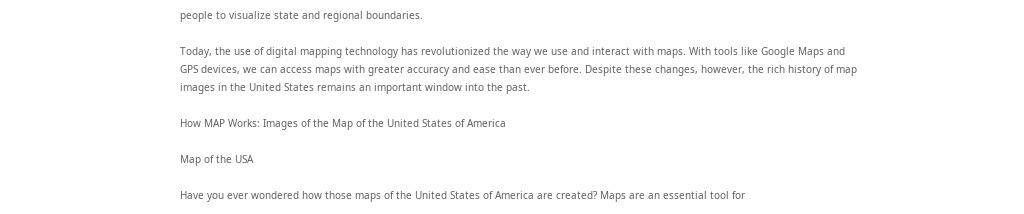people to visualize state and regional boundaries.

Today, the use of digital mapping technology has revolutionized the way we use and interact with maps. With tools like Google Maps and GPS devices, we can access maps with greater accuracy and ease than ever before. Despite these changes, however, the rich history of map images in the United States remains an important window into the past.

How MAP Works: Images of the Map of the United States of America

Map of the USA

Have you ever wondered how those maps of the United States of America are created? Maps are an essential tool for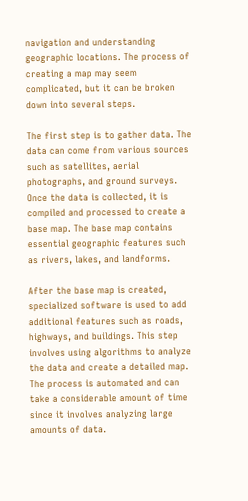navigation and understanding geographic locations. The process of creating a map may seem complicated, but it can be broken down into several steps.

The first step is to gather data. The data can come from various sources such as satellites, aerial photographs, and ground surveys. Once the data is collected, it is compiled and processed to create a base map. The base map contains essential geographic features such as rivers, lakes, and landforms.

After the base map is created, specialized software is used to add additional features such as roads, highways, and buildings. This step involves using algorithms to analyze the data and create a detailed map. The process is automated and can take a considerable amount of time since it involves analyzing large amounts of data.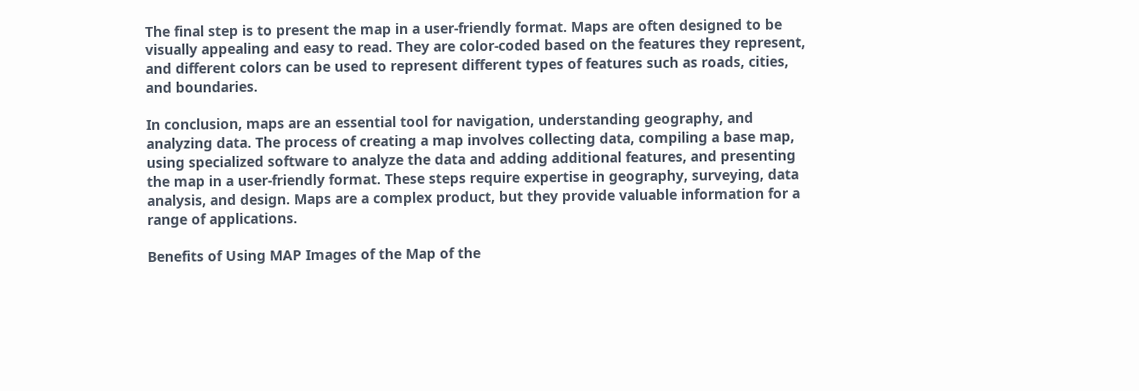The final step is to present the map in a user-friendly format. Maps are often designed to be visually appealing and easy to read. They are color-coded based on the features they represent, and different colors can be used to represent different types of features such as roads, cities, and boundaries.

In conclusion, maps are an essential tool for navigation, understanding geography, and analyzing data. The process of creating a map involves collecting data, compiling a base map, using specialized software to analyze the data and adding additional features, and presenting the map in a user-friendly format. These steps require expertise in geography, surveying, data analysis, and design. Maps are a complex product, but they provide valuable information for a range of applications.

Benefits of Using MAP Images of the Map of the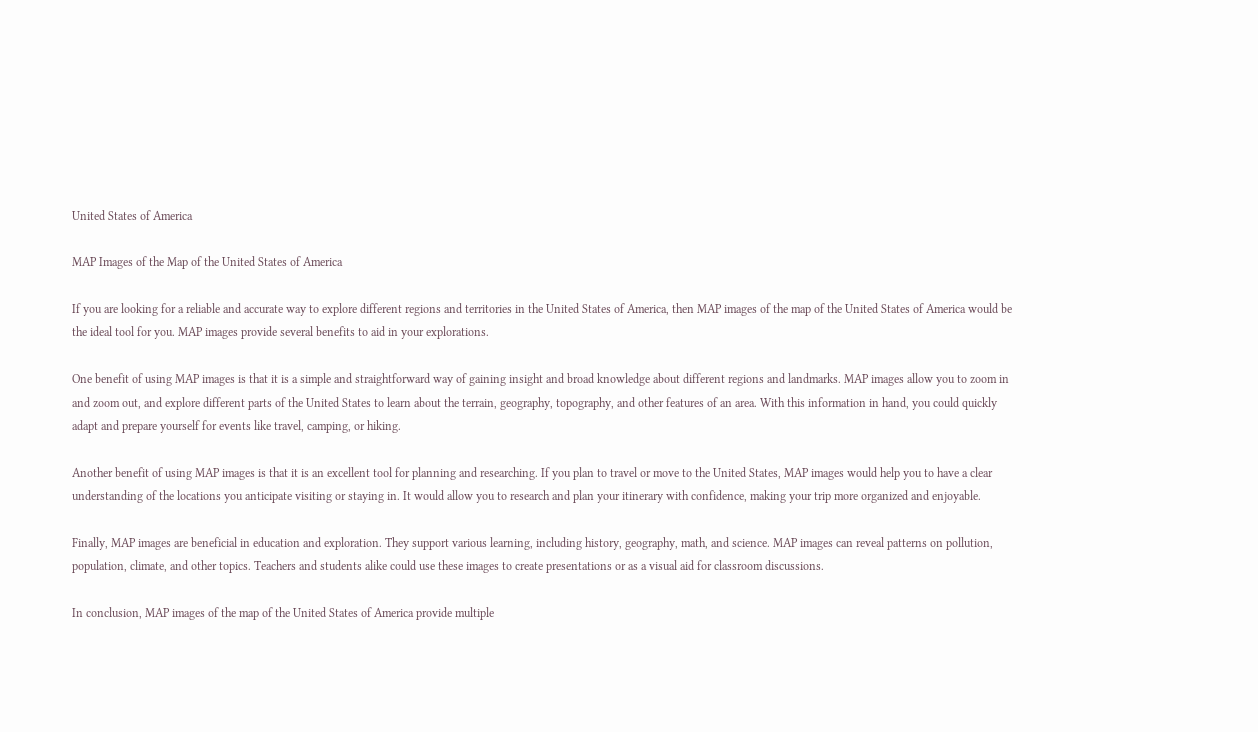United States of America

MAP Images of the Map of the United States of America

If you are looking for a reliable and accurate way to explore different regions and territories in the United States of America, then MAP images of the map of the United States of America would be the ideal tool for you. MAP images provide several benefits to aid in your explorations.

One benefit of using MAP images is that it is a simple and straightforward way of gaining insight and broad knowledge about different regions and landmarks. MAP images allow you to zoom in and zoom out, and explore different parts of the United States to learn about the terrain, geography, topography, and other features of an area. With this information in hand, you could quickly adapt and prepare yourself for events like travel, camping, or hiking.

Another benefit of using MAP images is that it is an excellent tool for planning and researching. If you plan to travel or move to the United States, MAP images would help you to have a clear understanding of the locations you anticipate visiting or staying in. It would allow you to research and plan your itinerary with confidence, making your trip more organized and enjoyable.

Finally, MAP images are beneficial in education and exploration. They support various learning, including history, geography, math, and science. MAP images can reveal patterns on pollution, population, climate, and other topics. Teachers and students alike could use these images to create presentations or as a visual aid for classroom discussions.

In conclusion, MAP images of the map of the United States of America provide multiple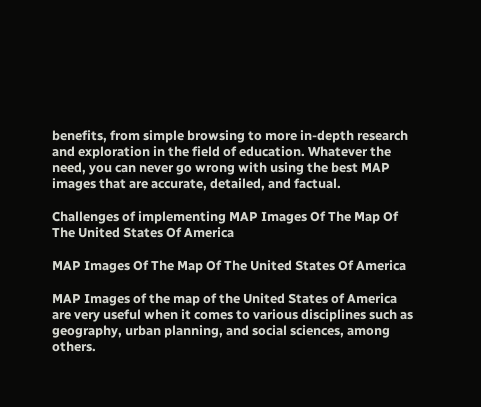benefits, from simple browsing to more in-depth research and exploration in the field of education. Whatever the need, you can never go wrong with using the best MAP images that are accurate, detailed, and factual.

Challenges of implementing MAP Images Of The Map Of The United States Of America

MAP Images Of The Map Of The United States Of America

MAP Images of the map of the United States of America are very useful when it comes to various disciplines such as geography, urban planning, and social sciences, among others.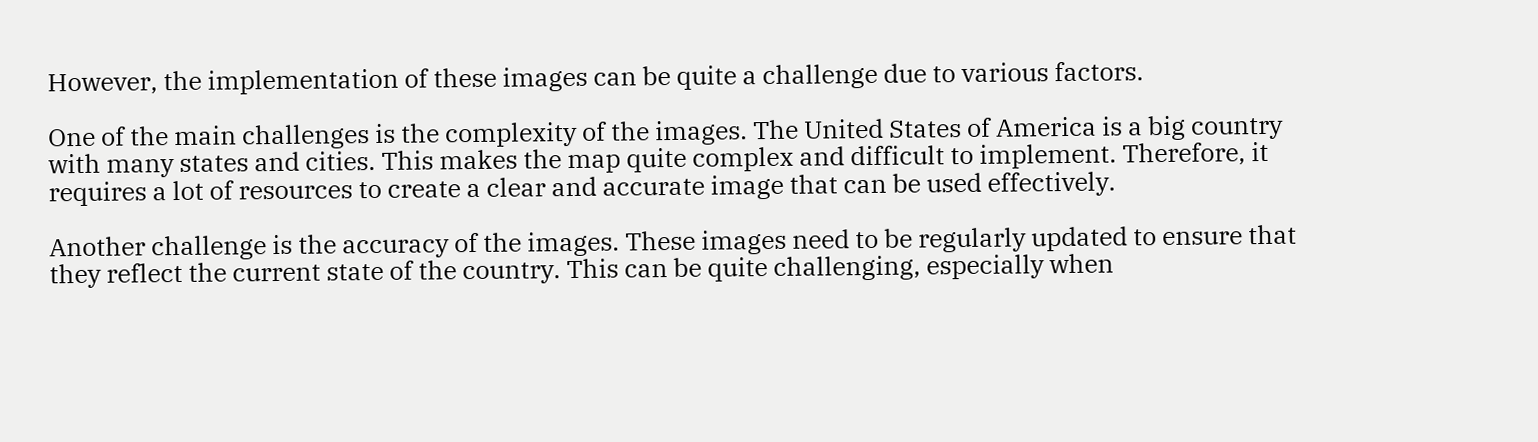However, the implementation of these images can be quite a challenge due to various factors.

One of the main challenges is the complexity of the images. The United States of America is a big country with many states and cities. This makes the map quite complex and difficult to implement. Therefore, it requires a lot of resources to create a clear and accurate image that can be used effectively.

Another challenge is the accuracy of the images. These images need to be regularly updated to ensure that they reflect the current state of the country. This can be quite challenging, especially when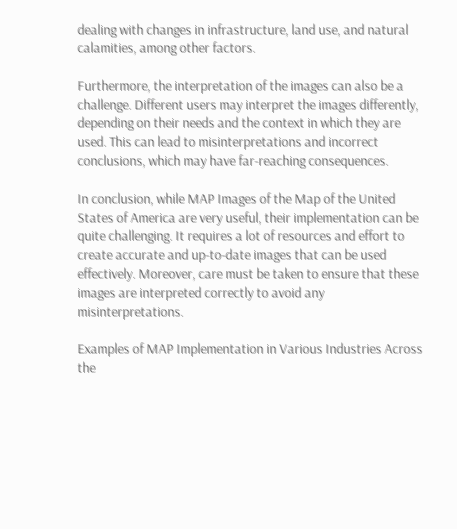dealing with changes in infrastructure, land use, and natural calamities, among other factors.

Furthermore, the interpretation of the images can also be a challenge. Different users may interpret the images differently, depending on their needs and the context in which they are used. This can lead to misinterpretations and incorrect conclusions, which may have far-reaching consequences.

In conclusion, while MAP Images of the Map of the United States of America are very useful, their implementation can be quite challenging. It requires a lot of resources and effort to create accurate and up-to-date images that can be used effectively. Moreover, care must be taken to ensure that these images are interpreted correctly to avoid any misinterpretations.

Examples of MAP Implementation in Various Industries Across the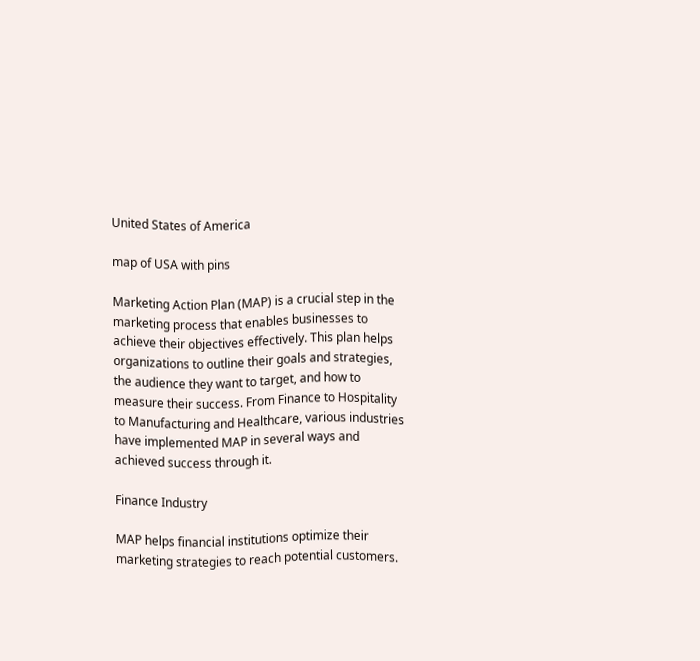United States of America

map of USA with pins

Marketing Action Plan (MAP) is a crucial step in the marketing process that enables businesses to achieve their objectives effectively. This plan helps organizations to outline their goals and strategies, the audience they want to target, and how to measure their success. From Finance to Hospitality to Manufacturing and Healthcare, various industries have implemented MAP in several ways and achieved success through it.

Finance Industry

MAP helps financial institutions optimize their marketing strategies to reach potential customers.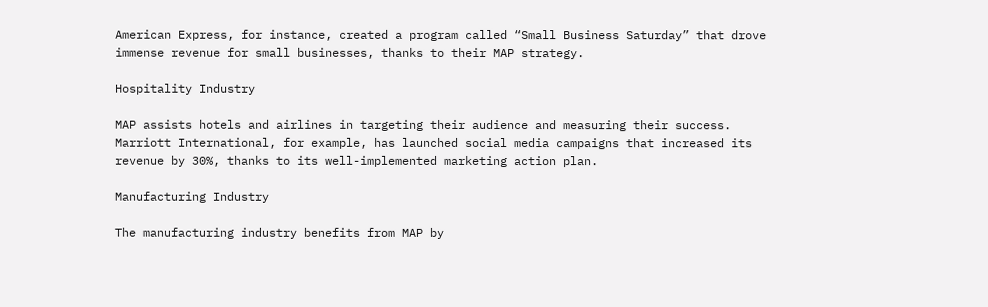American Express, for instance, created a program called “Small Business Saturday” that drove immense revenue for small businesses, thanks to their MAP strategy.

Hospitality Industry

MAP assists hotels and airlines in targeting their audience and measuring their success. Marriott International, for example, has launched social media campaigns that increased its revenue by 30%, thanks to its well-implemented marketing action plan.

Manufacturing Industry

The manufacturing industry benefits from MAP by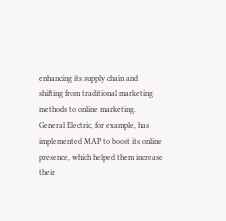enhancing its supply chain and shifting from traditional marketing methods to online marketing. General Electric, for example, has implemented MAP to boost its online presence, which helped them increase their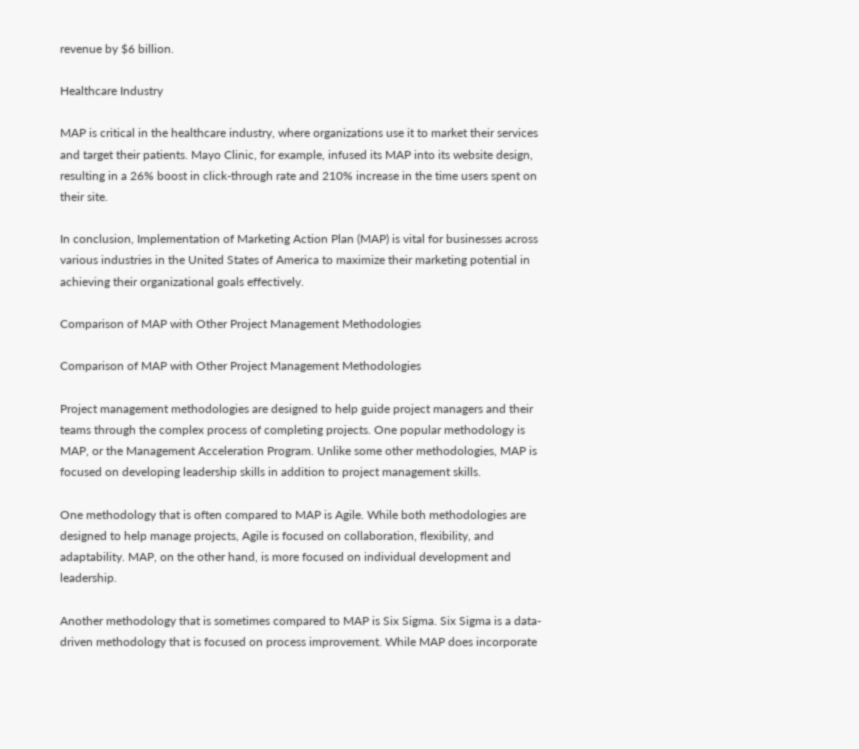revenue by $6 billion.

Healthcare Industry

MAP is critical in the healthcare industry, where organizations use it to market their services and target their patients. Mayo Clinic, for example, infused its MAP into its website design, resulting in a 26% boost in click-through rate and 210% increase in the time users spent on their site.

In conclusion, Implementation of Marketing Action Plan (MAP) is vital for businesses across various industries in the United States of America to maximize their marketing potential in achieving their organizational goals effectively.

Comparison of MAP with Other Project Management Methodologies

Comparison of MAP with Other Project Management Methodologies

Project management methodologies are designed to help guide project managers and their teams through the complex process of completing projects. One popular methodology is MAP, or the Management Acceleration Program. Unlike some other methodologies, MAP is focused on developing leadership skills in addition to project management skills.

One methodology that is often compared to MAP is Agile. While both methodologies are designed to help manage projects, Agile is focused on collaboration, flexibility, and adaptability. MAP, on the other hand, is more focused on individual development and leadership.

Another methodology that is sometimes compared to MAP is Six Sigma. Six Sigma is a data-driven methodology that is focused on process improvement. While MAP does incorporate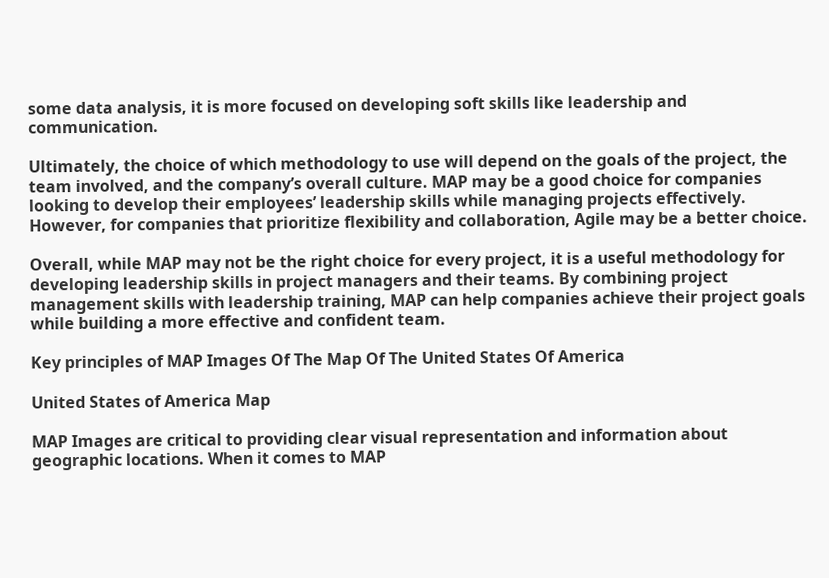some data analysis, it is more focused on developing soft skills like leadership and communication.

Ultimately, the choice of which methodology to use will depend on the goals of the project, the team involved, and the company’s overall culture. MAP may be a good choice for companies looking to develop their employees’ leadership skills while managing projects effectively. However, for companies that prioritize flexibility and collaboration, Agile may be a better choice.

Overall, while MAP may not be the right choice for every project, it is a useful methodology for developing leadership skills in project managers and their teams. By combining project management skills with leadership training, MAP can help companies achieve their project goals while building a more effective and confident team.

Key principles of MAP Images Of The Map Of The United States Of America

United States of America Map

MAP Images are critical to providing clear visual representation and information about geographic locations. When it comes to MAP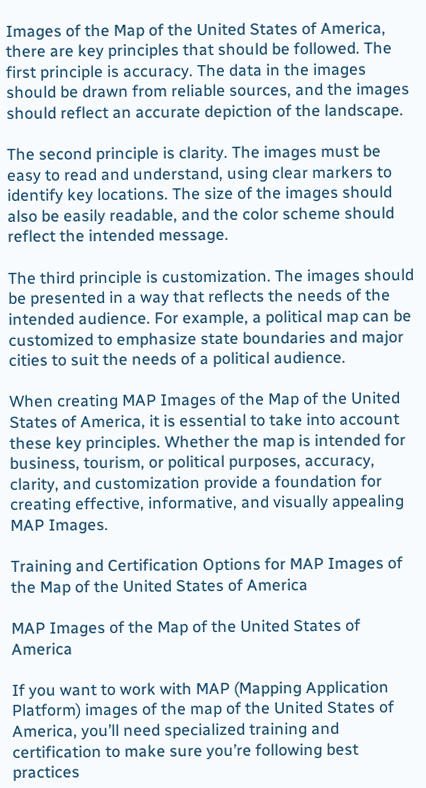Images of the Map of the United States of America, there are key principles that should be followed. The first principle is accuracy. The data in the images should be drawn from reliable sources, and the images should reflect an accurate depiction of the landscape.

The second principle is clarity. The images must be easy to read and understand, using clear markers to identify key locations. The size of the images should also be easily readable, and the color scheme should reflect the intended message.

The third principle is customization. The images should be presented in a way that reflects the needs of the intended audience. For example, a political map can be customized to emphasize state boundaries and major cities to suit the needs of a political audience.

When creating MAP Images of the Map of the United States of America, it is essential to take into account these key principles. Whether the map is intended for business, tourism, or political purposes, accuracy, clarity, and customization provide a foundation for creating effective, informative, and visually appealing MAP Images.

Training and Certification Options for MAP Images of the Map of the United States of America

MAP Images of the Map of the United States of America

If you want to work with MAP (Mapping Application Platform) images of the map of the United States of America, you’ll need specialized training and certification to make sure you’re following best practices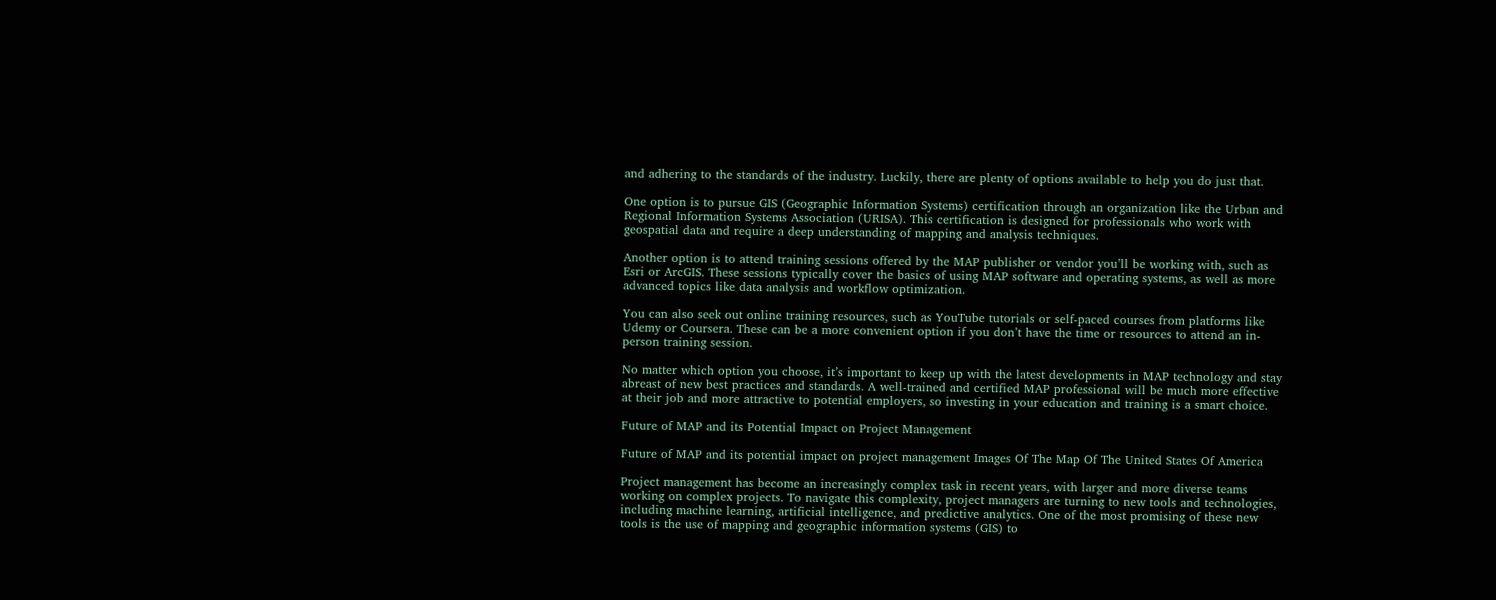and adhering to the standards of the industry. Luckily, there are plenty of options available to help you do just that.

One option is to pursue GIS (Geographic Information Systems) certification through an organization like the Urban and Regional Information Systems Association (URISA). This certification is designed for professionals who work with geospatial data and require a deep understanding of mapping and analysis techniques.

Another option is to attend training sessions offered by the MAP publisher or vendor you’ll be working with, such as Esri or ArcGIS. These sessions typically cover the basics of using MAP software and operating systems, as well as more advanced topics like data analysis and workflow optimization.

You can also seek out online training resources, such as YouTube tutorials or self-paced courses from platforms like Udemy or Coursera. These can be a more convenient option if you don’t have the time or resources to attend an in-person training session.

No matter which option you choose, it’s important to keep up with the latest developments in MAP technology and stay abreast of new best practices and standards. A well-trained and certified MAP professional will be much more effective at their job and more attractive to potential employers, so investing in your education and training is a smart choice.

Future of MAP and its Potential Impact on Project Management

Future of MAP and its potential impact on project management Images Of The Map Of The United States Of America

Project management has become an increasingly complex task in recent years, with larger and more diverse teams working on complex projects. To navigate this complexity, project managers are turning to new tools and technologies, including machine learning, artificial intelligence, and predictive analytics. One of the most promising of these new tools is the use of mapping and geographic information systems (GIS) to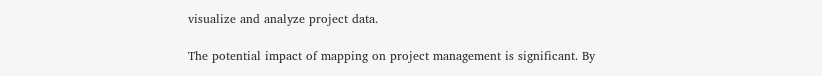visualize and analyze project data.

The potential impact of mapping on project management is significant. By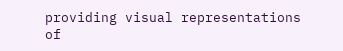providing visual representations of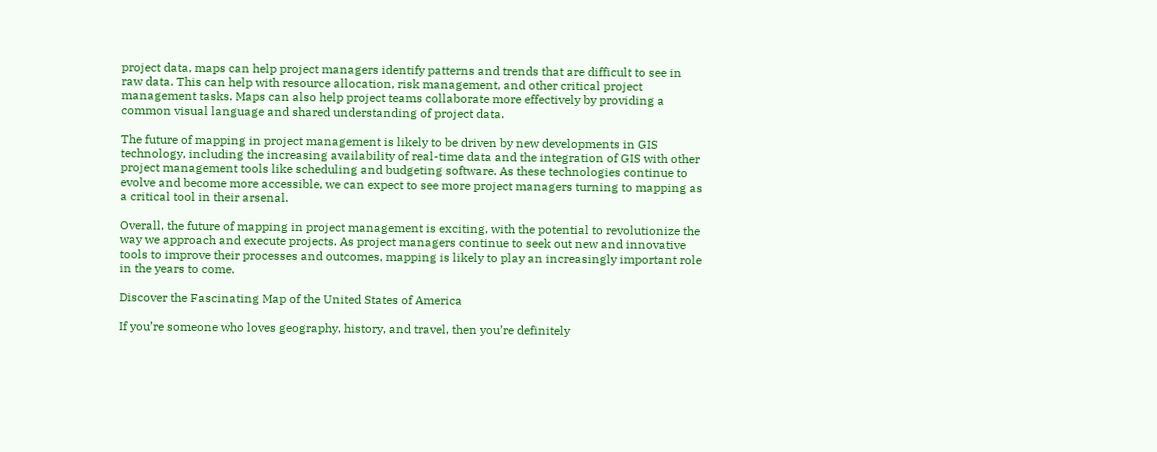project data, maps can help project managers identify patterns and trends that are difficult to see in raw data. This can help with resource allocation, risk management, and other critical project management tasks. Maps can also help project teams collaborate more effectively by providing a common visual language and shared understanding of project data.

The future of mapping in project management is likely to be driven by new developments in GIS technology, including the increasing availability of real-time data and the integration of GIS with other project management tools like scheduling and budgeting software. As these technologies continue to evolve and become more accessible, we can expect to see more project managers turning to mapping as a critical tool in their arsenal.

Overall, the future of mapping in project management is exciting, with the potential to revolutionize the way we approach and execute projects. As project managers continue to seek out new and innovative tools to improve their processes and outcomes, mapping is likely to play an increasingly important role in the years to come.

Discover the Fascinating Map of the United States of America

If you’re someone who loves geography, history, and travel, then you’re definitely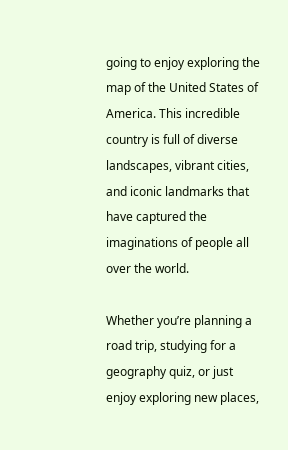going to enjoy exploring the map of the United States of America. This incredible country is full of diverse landscapes, vibrant cities, and iconic landmarks that have captured the imaginations of people all over the world.

Whether you’re planning a road trip, studying for a geography quiz, or just enjoy exploring new places,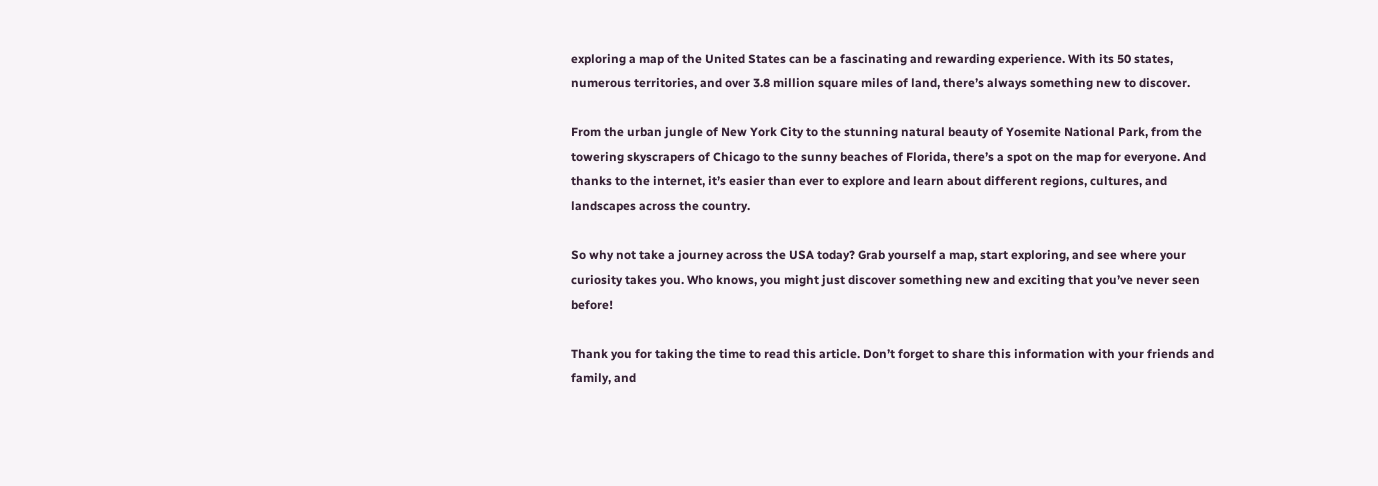exploring a map of the United States can be a fascinating and rewarding experience. With its 50 states, numerous territories, and over 3.8 million square miles of land, there’s always something new to discover.

From the urban jungle of New York City to the stunning natural beauty of Yosemite National Park, from the towering skyscrapers of Chicago to the sunny beaches of Florida, there’s a spot on the map for everyone. And thanks to the internet, it’s easier than ever to explore and learn about different regions, cultures, and landscapes across the country.

So why not take a journey across the USA today? Grab yourself a map, start exploring, and see where your curiosity takes you. Who knows, you might just discover something new and exciting that you’ve never seen before!

Thank you for taking the time to read this article. Don’t forget to share this information with your friends and family, and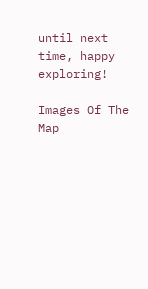until next time, happy exploring!

Images Of The Map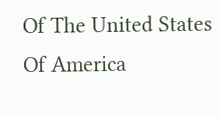Of The United States Of America